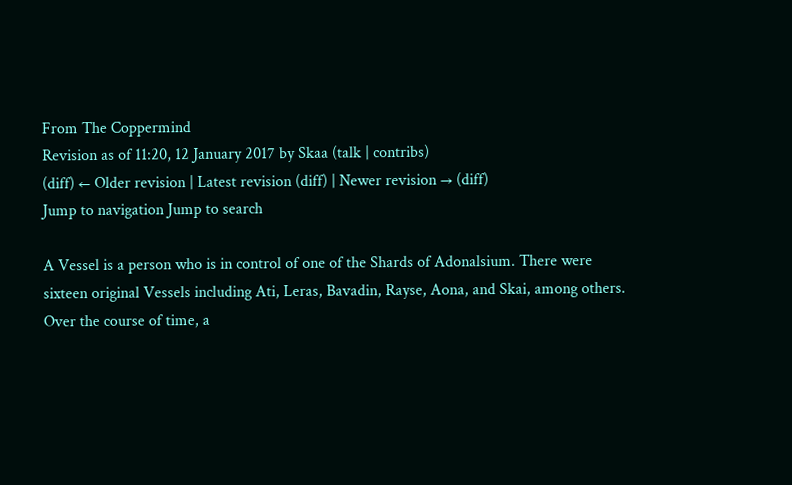From The Coppermind
Revision as of 11:20, 12 January 2017 by Skaa (talk | contribs)
(diff) ← Older revision | Latest revision (diff) | Newer revision → (diff)
Jump to navigation Jump to search

A Vessel is a person who is in control of one of the Shards of Adonalsium. There were sixteen original Vessels including Ati, Leras, Bavadin, Rayse, Aona, and Skai, among others. Over the course of time, a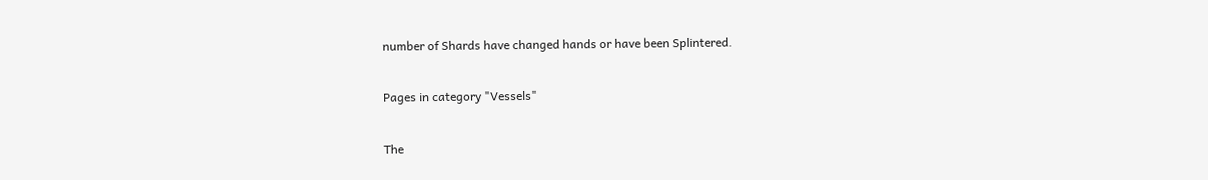number of Shards have changed hands or have been Splintered.

Pages in category "Vessels"

The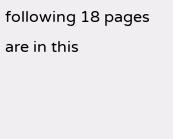following 18 pages are in this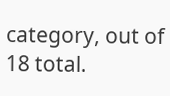category, out of 18 total.